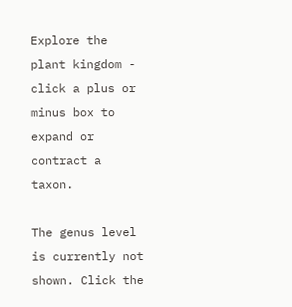Explore the plant kingdom - click a plus or minus box to expand or contract a taxon.

The genus level is currently not shown. Click the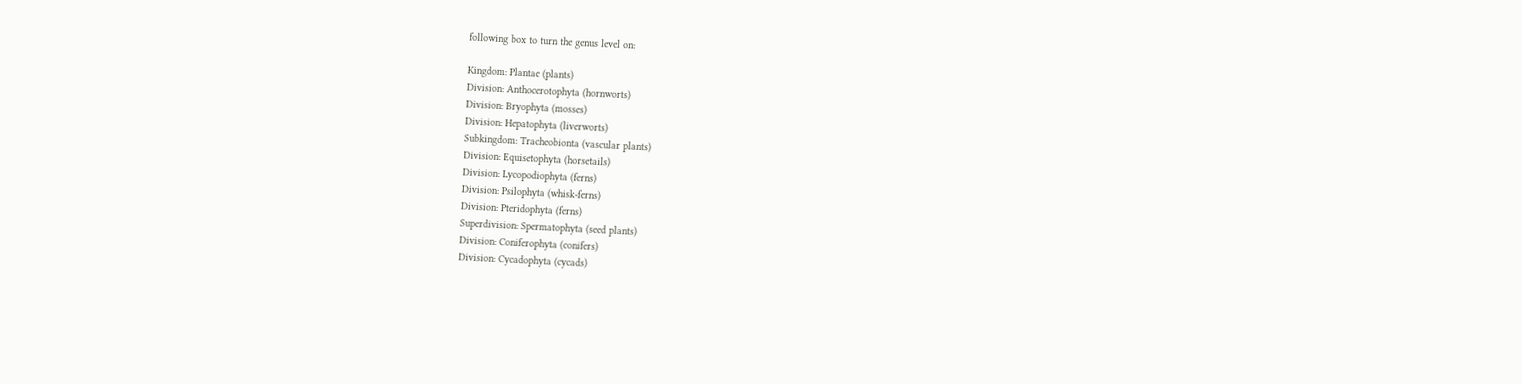following box to turn the genus level on:

Kingdom: Plantae (plants)
Division: Anthocerotophyta (hornworts)
Division: Bryophyta (mosses)
Division: Hepatophyta (liverworts)
Subkingdom: Tracheobionta (vascular plants)
Division: Equisetophyta (horsetails)
Division: Lycopodiophyta (ferns)
Division: Psilophyta (whisk-ferns)
Division: Pteridophyta (ferns)
Superdivision: Spermatophyta (seed plants)
Division: Coniferophyta (conifers)
Division: Cycadophyta (cycads)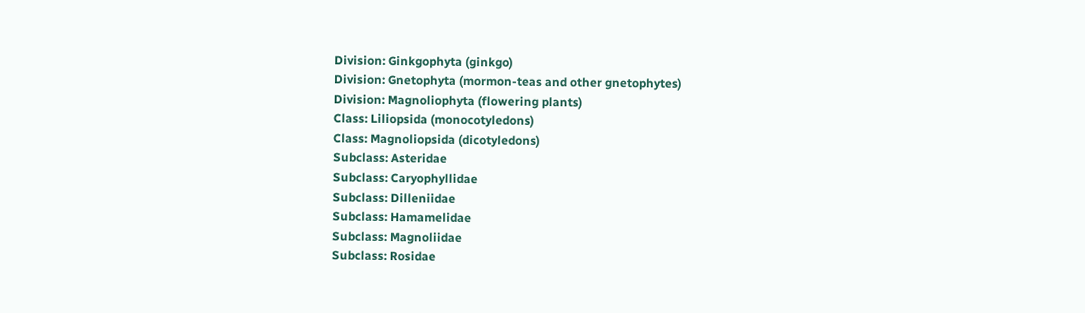Division: Ginkgophyta (ginkgo)
Division: Gnetophyta (mormon-teas and other gnetophytes)
Division: Magnoliophyta (flowering plants)
Class: Liliopsida (monocotyledons)
Class: Magnoliopsida (dicotyledons)
Subclass: Asteridae
Subclass: Caryophyllidae
Subclass: Dilleniidae
Subclass: Hamamelidae
Subclass: Magnoliidae
Subclass: Rosidae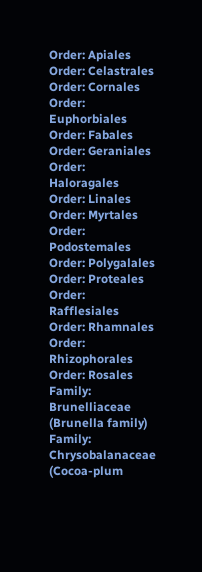Order: Apiales
Order: Celastrales
Order: Cornales
Order: Euphorbiales
Order: Fabales
Order: Geraniales
Order: Haloragales
Order: Linales
Order: Myrtales
Order: Podostemales
Order: Polygalales
Order: Proteales
Order: Rafflesiales
Order: Rhamnales
Order: Rhizophorales
Order: Rosales
Family: Brunelliaceae (Brunella family)
Family: Chrysobalanaceae (Cocoa-plum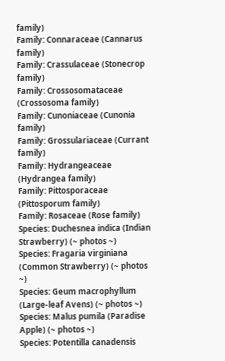family)
Family: Connaraceae (Cannarus family)
Family: Crassulaceae (Stonecrop family)
Family: Crossosomataceae (Crossosoma family)
Family: Cunoniaceae (Cunonia family)
Family: Grossulariaceae (Currant family)
Family: Hydrangeaceae (Hydrangea family)
Family: Pittosporaceae (Pittosporum family)
Family: Rosaceae (Rose family)
Species: Duchesnea indica (Indian Strawberry) (~ photos ~)
Species: Fragaria virginiana (Common Strawberry) (~ photos ~)
Species: Geum macrophyllum (Large-leaf Avens) (~ photos ~)
Species: Malus pumila (Paradise Apple) (~ photos ~)
Species: Potentilla canadensis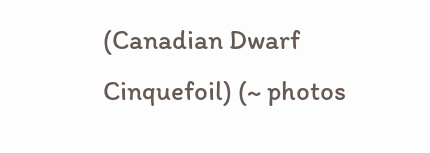(Canadian Dwarf Cinquefoil) (~ photos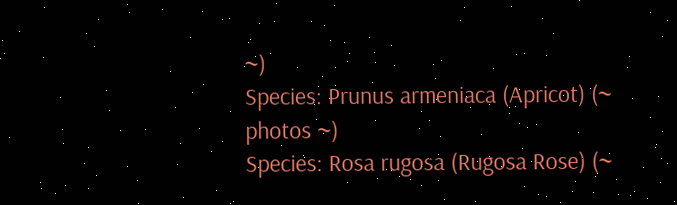~)
Species: Prunus armeniaca (Apricot) (~ photos ~)
Species: Rosa rugosa (Rugosa Rose) (~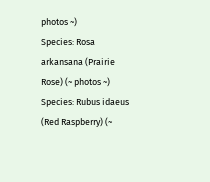photos ~)
Species: Rosa arkansana (Prairie Rose) (~ photos ~)
Species: Rubus idaeus (Red Raspberry) (~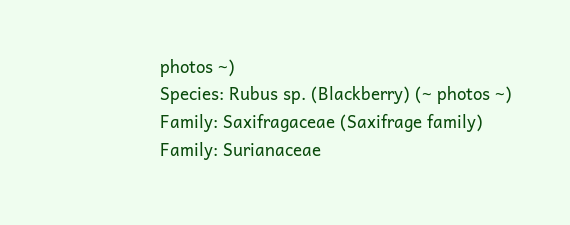photos ~)
Species: Rubus sp. (Blackberry) (~ photos ~)
Family: Saxifragaceae (Saxifrage family)
Family: Surianaceae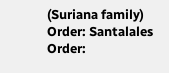(Suriana family)
Order: Santalales
Order: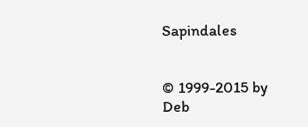Sapindales


© 1999-2015 by Deb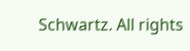Schwartz. All rights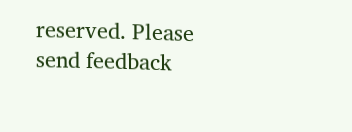reserved. Please send feedback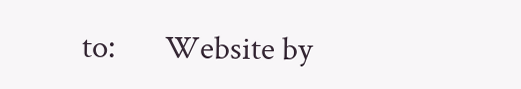to:       Website by